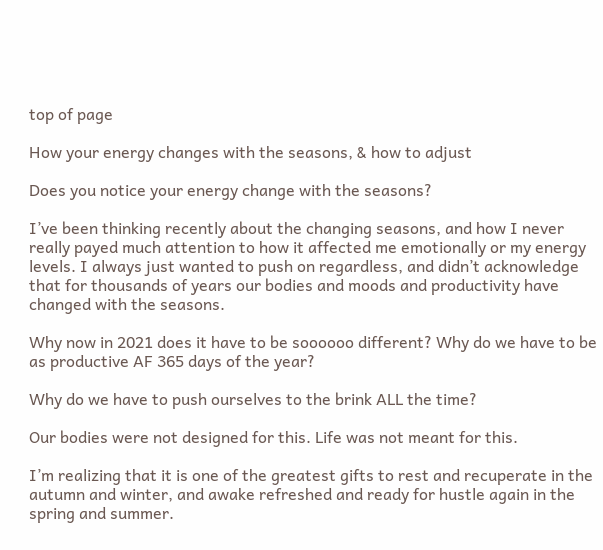top of page

How your energy changes with the seasons, & how to adjust

Does you notice your energy change with the seasons?

I’ve been thinking recently about the changing seasons, and how I never really payed much attention to how it affected me emotionally or my energy levels. I always just wanted to push on regardless, and didn’t acknowledge that for thousands of years our bodies and moods and productivity have changed with the seasons.

Why now in 2021 does it have to be soooooo different? Why do we have to be as productive AF 365 days of the year?

Why do we have to push ourselves to the brink ALL the time?

Our bodies were not designed for this. Life was not meant for this.

I’m realizing that it is one of the greatest gifts to rest and recuperate in the autumn and winter, and awake refreshed and ready for hustle again in the spring and summer.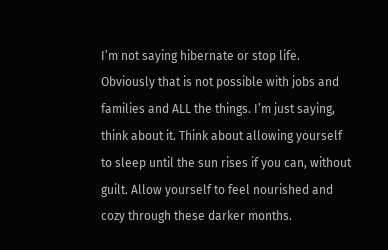I’m not saying hibernate or stop life. Obviously that is not possible with jobs and families and ALL the things. I’m just saying, think about it. Think about allowing yourself to sleep until the sun rises if you can, without guilt. Allow yourself to feel nourished and cozy through these darker months.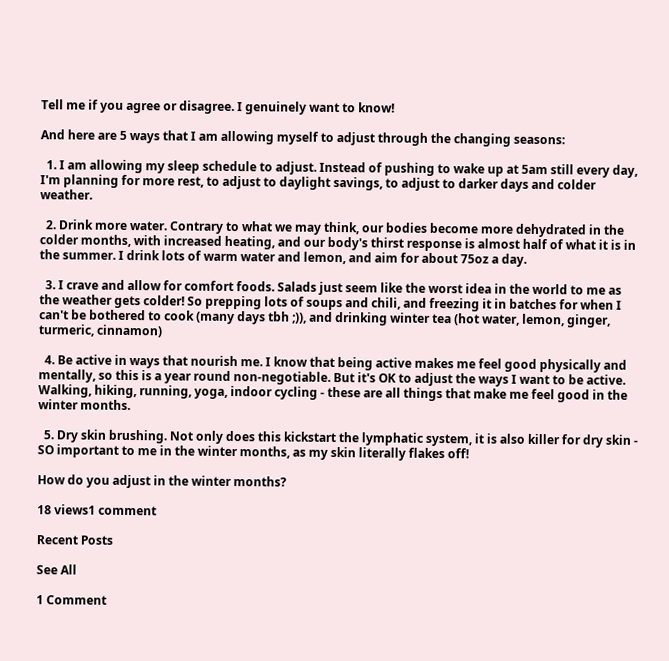Tell me if you agree or disagree. I genuinely want to know!

And here are 5 ways that I am allowing myself to adjust through the changing seasons:

  1. I am allowing my sleep schedule to adjust. Instead of pushing to wake up at 5am still every day, I'm planning for more rest, to adjust to daylight savings, to adjust to darker days and colder weather.

  2. Drink more water. Contrary to what we may think, our bodies become more dehydrated in the colder months, with increased heating, and our body's thirst response is almost half of what it is in the summer. I drink lots of warm water and lemon, and aim for about 75oz a day.

  3. I crave and allow for comfort foods. Salads just seem like the worst idea in the world to me as the weather gets colder! So prepping lots of soups and chili, and freezing it in batches for when I can't be bothered to cook (many days tbh ;)), and drinking winter tea (hot water, lemon, ginger, turmeric, cinnamon)

  4. Be active in ways that nourish me. I know that being active makes me feel good physically and mentally, so this is a year round non-negotiable. But it's OK to adjust the ways I want to be active. Walking, hiking, running, yoga, indoor cycling - these are all things that make me feel good in the winter months.

  5. Dry skin brushing. Not only does this kickstart the lymphatic system, it is also killer for dry skin - SO important to me in the winter months, as my skin literally flakes off!

How do you adjust in the winter months?

18 views1 comment

Recent Posts

See All

1 Comment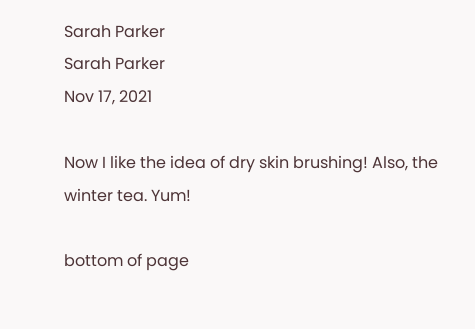Sarah Parker
Sarah Parker
Nov 17, 2021

Now I like the idea of dry skin brushing! Also, the winter tea. Yum!

bottom of page